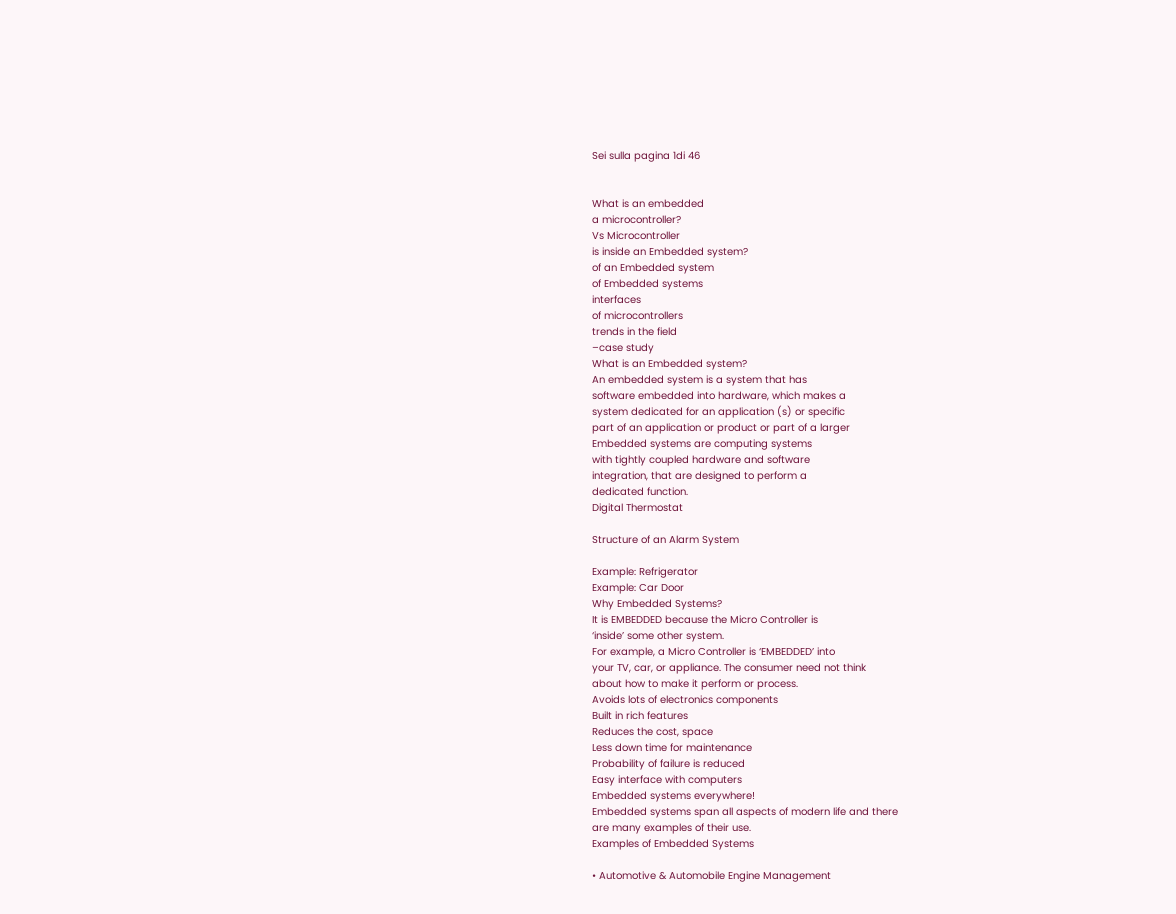Sei sulla pagina 1di 46


What is an embedded
a microcontroller?
Vs Microcontroller
is inside an Embedded system?
of an Embedded system
of Embedded systems
interfaces
of microcontrollers
trends in the field
–case study
What is an Embedded system?
An embedded system is a system that has
software embedded into hardware, which makes a
system dedicated for an application (s) or specific
part of an application or product or part of a larger
Embedded systems are computing systems
with tightly coupled hardware and software
integration, that are designed to perform a
dedicated function.
Digital Thermostat

Structure of an Alarm System

Example: Refrigerator
Example: Car Door
Why Embedded Systems?
It is EMBEDDED because the Micro Controller is
‘inside’ some other system.
For example, a Micro Controller is ‘EMBEDDED’ into
your TV, car, or appliance. The consumer need not think
about how to make it perform or process.
Avoids lots of electronics components
Built in rich features
Reduces the cost, space
Less down time for maintenance
Probability of failure is reduced
Easy interface with computers
Embedded systems everywhere!
Embedded systems span all aspects of modern life and there
are many examples of their use.
Examples of Embedded Systems

• Automotive & Automobile Engine Management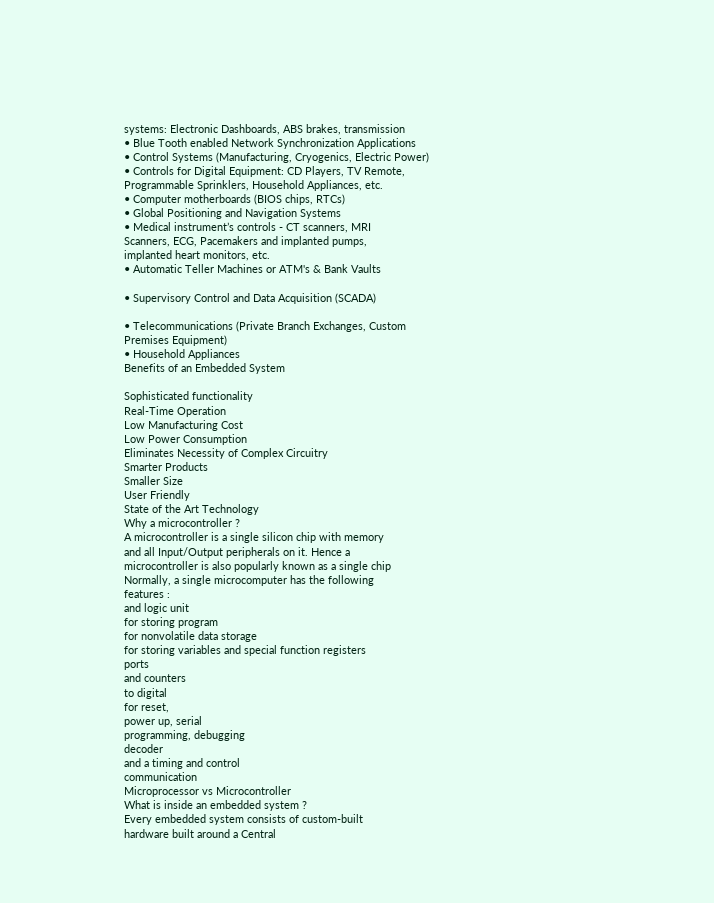systems: Electronic Dashboards, ABS brakes, transmission
• Blue Tooth enabled Network Synchronization Applications
• Control Systems (Manufacturing, Cryogenics, Electric Power)
• Controls for Digital Equipment: CD Players, TV Remote,
Programmable Sprinklers, Household Appliances, etc.
• Computer motherboards (BIOS chips, RTCs)
• Global Positioning and Navigation Systems
• Medical instrument’s controls - CT scanners, MRI
Scanners, ECG, Pacemakers and implanted pumps,
implanted heart monitors, etc.
• Automatic Teller Machines or ATM's & Bank Vaults

• Supervisory Control and Data Acquisition (SCADA)

• Telecommunications (Private Branch Exchanges, Custom
Premises Equipment)
• Household Appliances
Benefits of an Embedded System

Sophisticated functionality
Real-Time Operation
Low Manufacturing Cost
Low Power Consumption
Eliminates Necessity of Complex Circuitry
Smarter Products
Smaller Size
User Friendly
State of the Art Technology
Why a microcontroller ?
A microcontroller is a single silicon chip with memory
and all Input/Output peripherals on it. Hence a
microcontroller is also popularly known as a single chip
Normally, a single microcomputer has the following
features :
and logic unit
for storing program
for nonvolatile data storage
for storing variables and special function registers
ports
and counters
to digital
for reset,
power up, serial
programming, debugging
decoder
and a timing and control
communication
Microprocessor vs Microcontroller
What is inside an embedded system ?
Every embedded system consists of custom-built
hardware built around a Central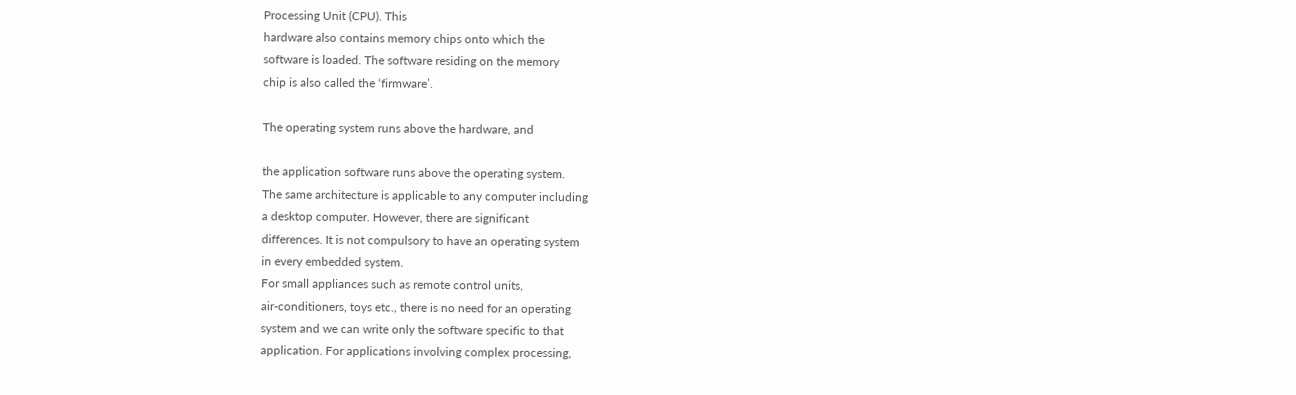Processing Unit (CPU). This
hardware also contains memory chips onto which the
software is loaded. The software residing on the memory
chip is also called the ‘firmware’.

The operating system runs above the hardware, and

the application software runs above the operating system.
The same architecture is applicable to any computer including
a desktop computer. However, there are significant
differences. It is not compulsory to have an operating system
in every embedded system.
For small appliances such as remote control units,
air-conditioners, toys etc., there is no need for an operating
system and we can write only the software specific to that
application. For applications involving complex processing,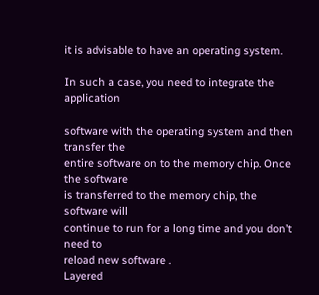it is advisable to have an operating system.

In such a case, you need to integrate the application

software with the operating system and then transfer the
entire software on to the memory chip. Once the software
is transferred to the memory chip, the software will
continue to run for a long time and you don’t need to
reload new software .
Layered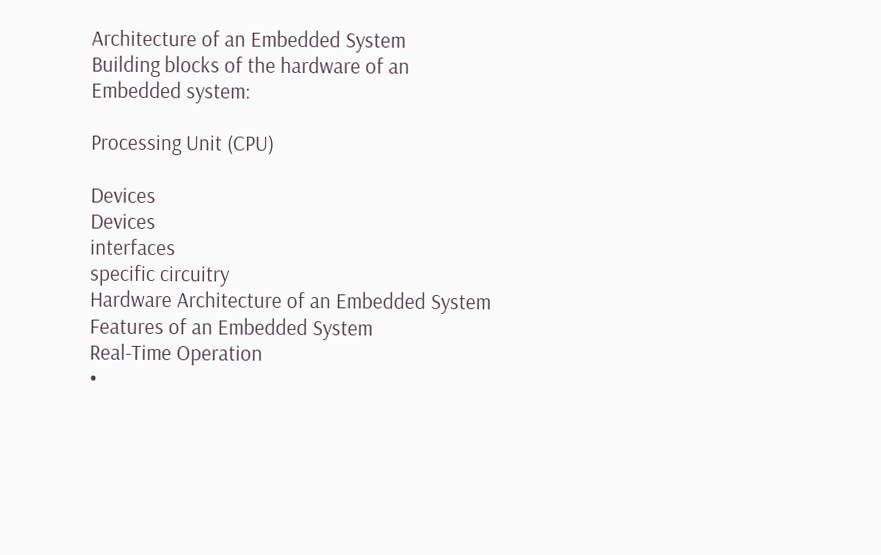Architecture of an Embedded System
Building blocks of the hardware of an
Embedded system:

Processing Unit (CPU)

Devices
Devices
interfaces
specific circuitry
Hardware Architecture of an Embedded System
Features of an Embedded System
Real-Time Operation
•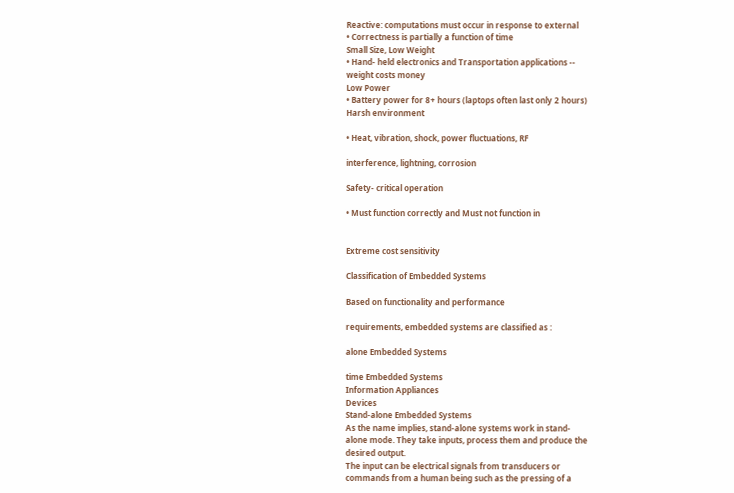Reactive: computations must occur in response to external
• Correctness is partially a function of time
Small Size, Low Weight
• Hand- held electronics and Transportation applications --
weight costs money
Low Power
• Battery power for 8+ hours (laptops often last only 2 hours)
Harsh environment

• Heat, vibration, shock, power fluctuations, RF

interference, lightning, corrosion

Safety- critical operation

• Must function correctly and Must not function in


Extreme cost sensitivity

Classification of Embedded Systems

Based on functionality and performance

requirements, embedded systems are classified as :

alone Embedded Systems

time Embedded Systems
Information Appliances
Devices
Stand-alone Embedded Systems
As the name implies, stand-alone systems work in stand-
alone mode. They take inputs, process them and produce the
desired output.
The input can be electrical signals from transducers or
commands from a human being such as the pressing of a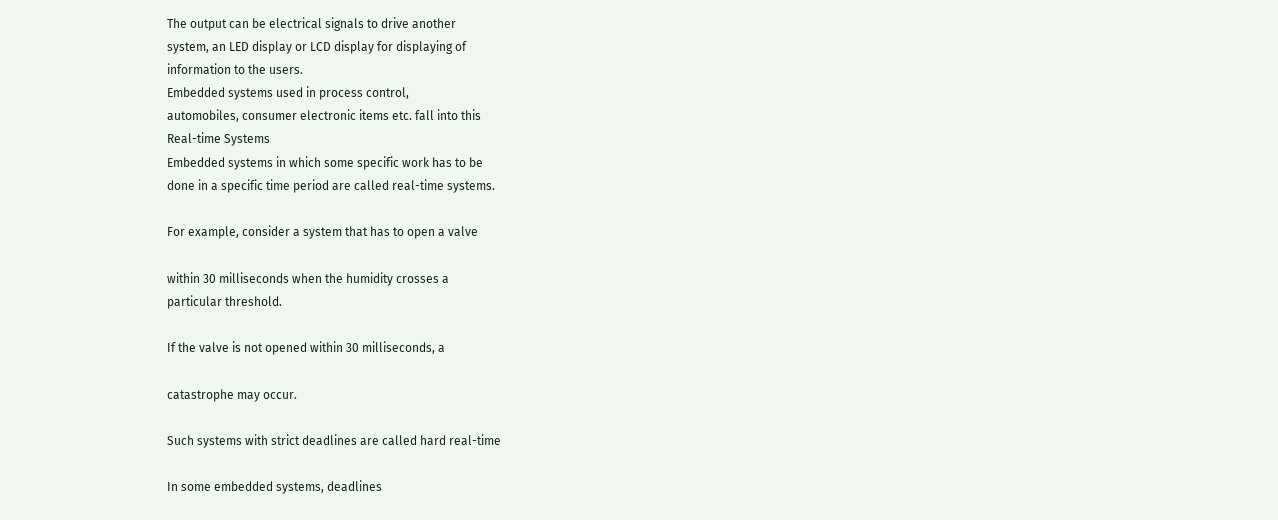The output can be electrical signals to drive another
system, an LED display or LCD display for displaying of
information to the users.
Embedded systems used in process control,
automobiles, consumer electronic items etc. fall into this
Real-time Systems
Embedded systems in which some specific work has to be
done in a specific time period are called real-time systems.

For example, consider a system that has to open a valve

within 30 milliseconds when the humidity crosses a
particular threshold.

If the valve is not opened within 30 milliseconds, a

catastrophe may occur.

Such systems with strict deadlines are called hard real-time

In some embedded systems, deadlines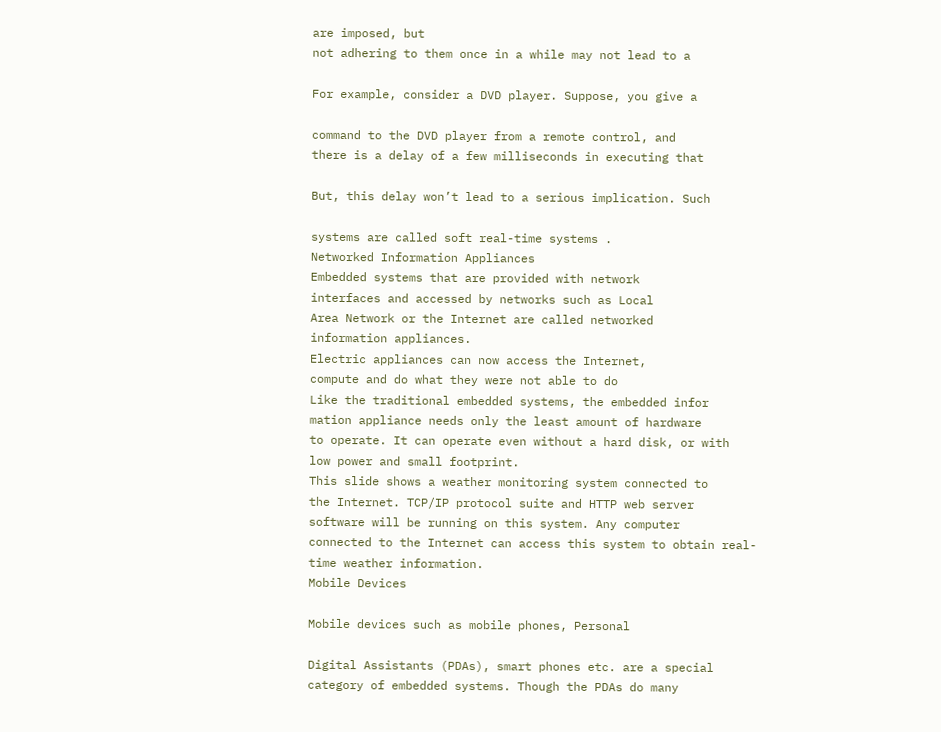are imposed, but
not adhering to them once in a while may not lead to a

For example, consider a DVD player. Suppose, you give a

command to the DVD player from a remote control, and
there is a delay of a few milliseconds in executing that

But, this delay won’t lead to a serious implication. Such

systems are called soft real-time systems .
Networked Information Appliances
Embedded systems that are provided with network
interfaces and accessed by networks such as Local
Area Network or the Internet are called networked
information appliances.
Electric appliances can now access the Internet,
compute and do what they were not able to do
Like the traditional embedded systems, the embedded infor
mation appliance needs only the least amount of hardware
to operate. It can operate even without a hard disk, or with
low power and small footprint.
This slide shows a weather monitoring system connected to
the Internet. TCP/IP protocol suite and HTTP web server
software will be running on this system. Any computer
connected to the Internet can access this system to obtain real-
time weather information.
Mobile Devices

Mobile devices such as mobile phones, Personal

Digital Assistants (PDAs), smart phones etc. are a special
category of embedded systems. Though the PDAs do many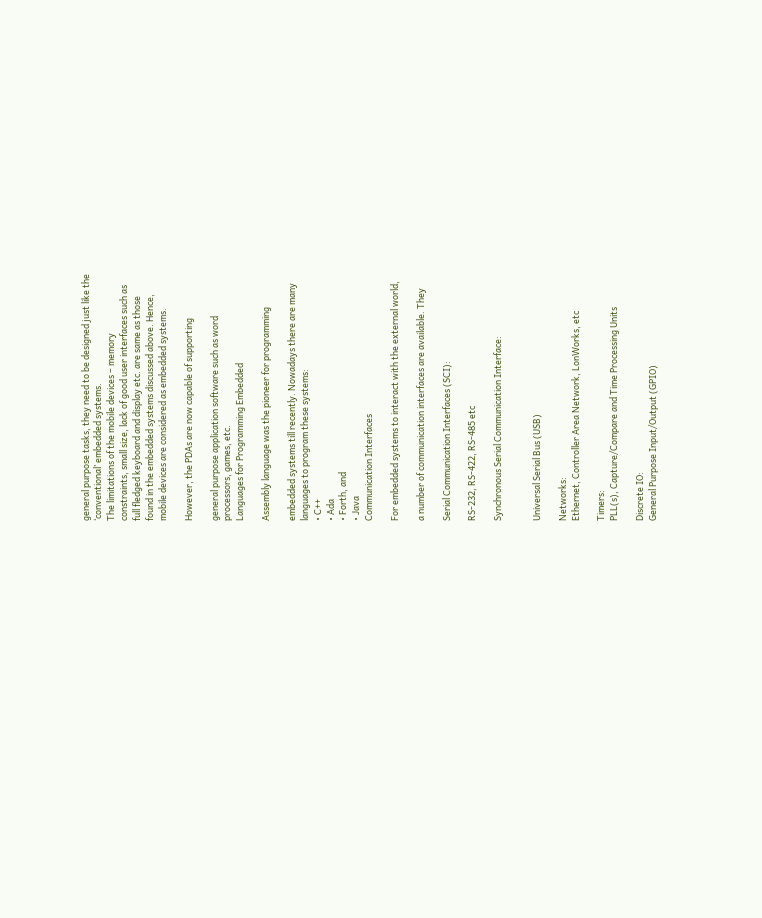general purpose tasks, they need to be designed just like the
‘conventional’ embedded systems.
The limitations of the mobile devices – memory
constraints, small size, lack of good user interfaces such as
full fledged keyboard and display etc. are same as those
found in the embedded systems discussed above. Hence,
mobile devices are considered as embedded systems.

However, the PDAs are now capable of supporting

general purpose application software such as word
processors, games, etc.
Languages for Programming Embedded

Assembly language was the pioneer for programming

embedded systems till recently. Nowadays there are many
languages to program these systems:
• C++
• Ada
• Forth, and
• Java
Communication Interfaces

For embedded systems to interact with the external world,

a number of communication interfaces are available. They

Serial Communication Interfaces (SCI):

RS-232, RS-422, RS-485 etc

Synchronous Serial Communication Interface:


Universal Serial Bus (USB)

Networks:
Ethernet, Controller Area Network, LonWorks, etc

Timers:
PLL(s), Capture/Compare and Time Processing Units

Discrete IO:
General Purpose Input/Output (GPIO)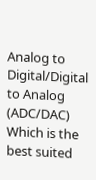Analog to Digital/Digital to Analog (ADC/DAC)
Which is the best suited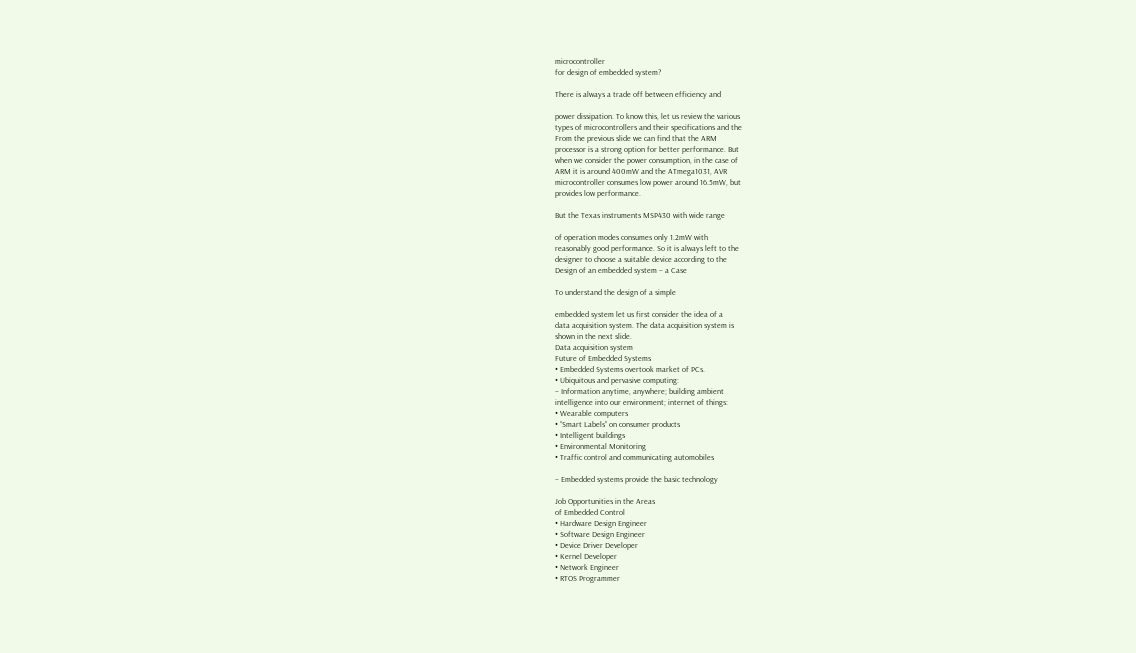microcontroller
for design of embedded system?

There is always a trade off between efficiency and

power dissipation. To know this, let us review the various
types of microcontrollers and their specifications and the
From the previous slide we can find that the ARM
processor is a strong option for better performance. But
when we consider the power consumption, in the case of
ARM it is around 400mW and the ATmega1031, AVR
microcontroller consumes low power around 16.5mW, but
provides low performance.

But the Texas instruments MSP430 with wide range

of operation modes consumes only 1.2mW with
reasonably good performance. So it is always left to the
designer to choose a suitable device according to the
Design of an embedded system – a Case

To understand the design of a simple

embedded system let us first consider the idea of a
data acquisition system. The data acquisition system is
shown in the next slide.
Data acquisition system
Future of Embedded Systems
• Embedded Systems overtook market of PCs.
• Ubiquitous and pervasive computing:
– Information anytime, anywhere; building ambient
intelligence into our environment; internet of things:
• Wearable computers
• “Smart Labels” on consumer products
• Intelligent buildings
• Environmental Monitoring
• Traffic control and communicating automobiles

– Embedded systems provide the basic technology

Job Opportunities in the Areas
of Embedded Control
• Hardware Design Engineer
• Software Design Engineer
• Device Driver Developer
• Kernel Developer
• Network Engineer
• RTOS Programmer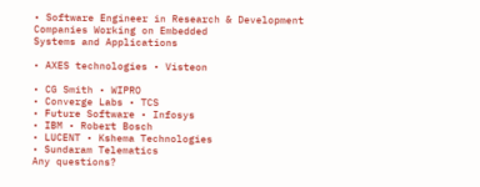• Software Engineer in Research & Development
Companies Working on Embedded
Systems and Applications

• AXES technologies • Visteon

• CG Smith • WIPRO
• Converge Labs • TCS
• Future Software • Infosys
• IBM • Robert Bosch
• LUCENT • Kshema Technologies
• Sundaram Telematics
Any questions?